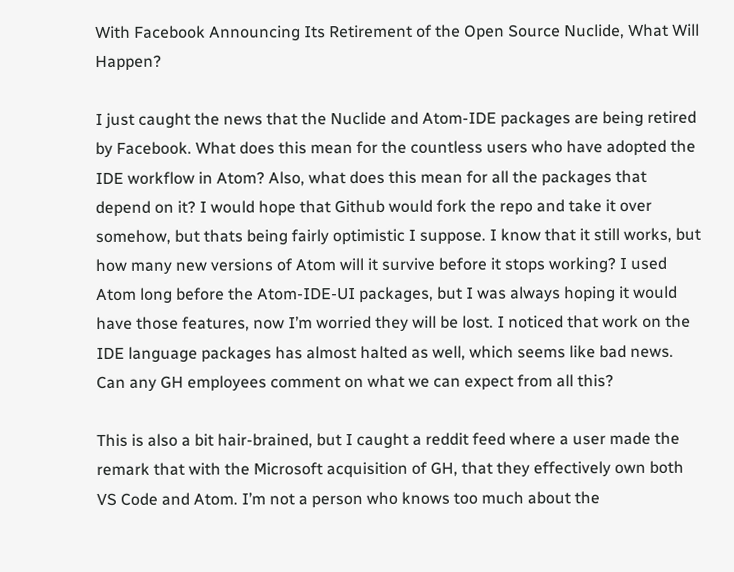With Facebook Announcing Its Retirement of the Open Source Nuclide, What Will Happen?

I just caught the news that the Nuclide and Atom-IDE packages are being retired by Facebook. What does this mean for the countless users who have adopted the IDE workflow in Atom? Also, what does this mean for all the packages that depend on it? I would hope that Github would fork the repo and take it over somehow, but thats being fairly optimistic I suppose. I know that it still works, but how many new versions of Atom will it survive before it stops working? I used Atom long before the Atom-IDE-UI packages, but I was always hoping it would have those features, now I’m worried they will be lost. I noticed that work on the IDE language packages has almost halted as well, which seems like bad news. Can any GH employees comment on what we can expect from all this?

This is also a bit hair-brained, but I caught a reddit feed where a user made the remark that with the Microsoft acquisition of GH, that they effectively own both VS Code and Atom. I’m not a person who knows too much about the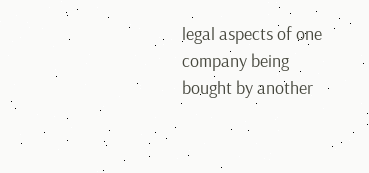legal aspects of one company being bought by another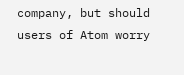company, but should users of Atom worry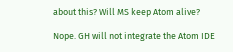about this? Will MS keep Atom alive?

Nope. GH will not integrate the Atom IDE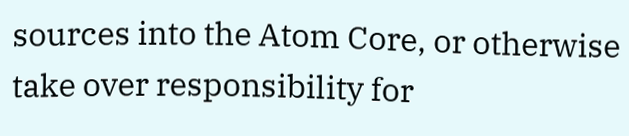sources into the Atom Core, or otherwise take over responsibility for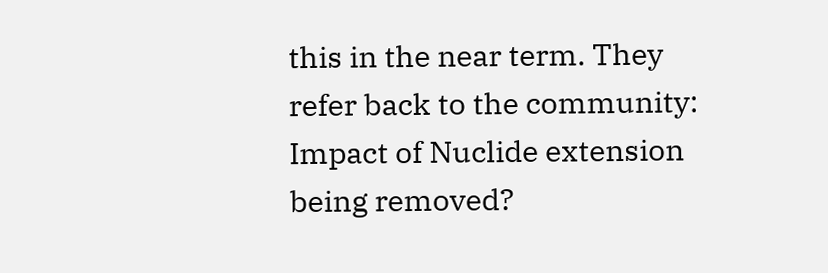this in the near term. They refer back to the community: Impact of Nuclide extension being removed?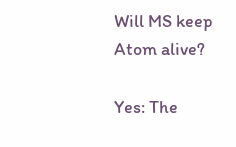Will MS keep Atom alive?

Yes: The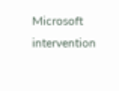Microsoft intervention